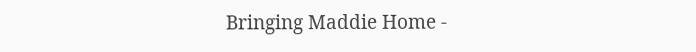Bringing Maddie Home -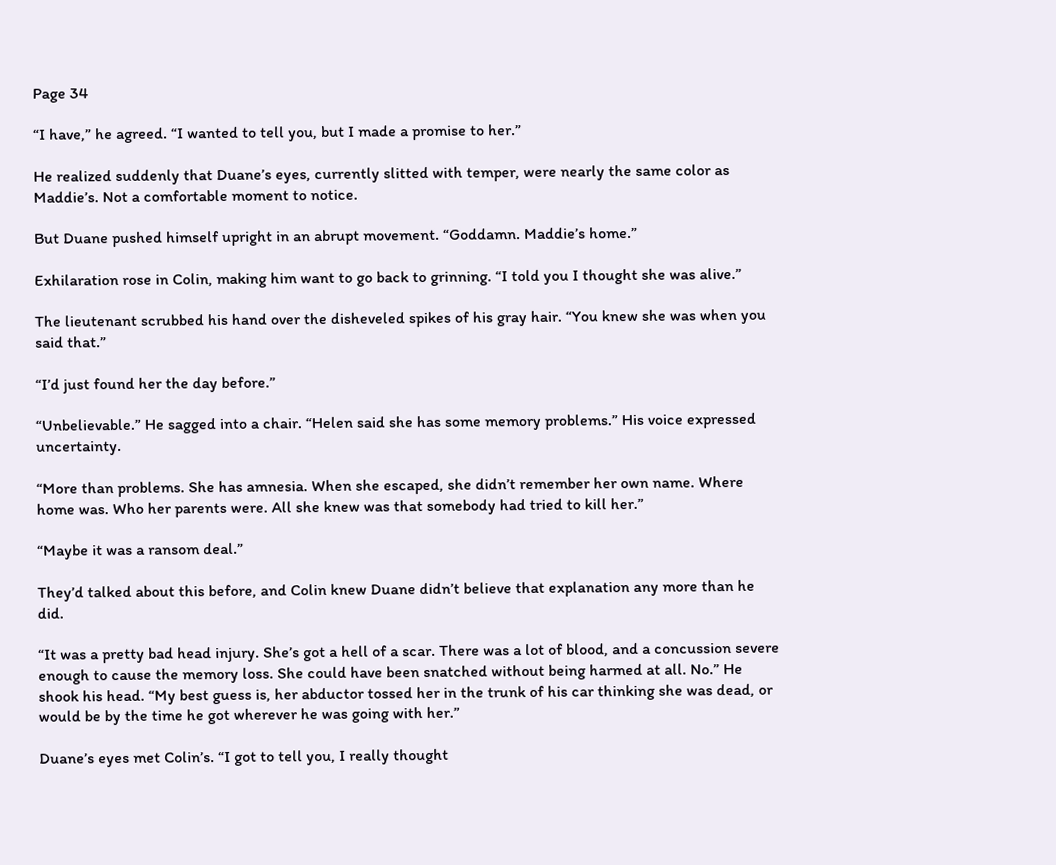Page 34

“I have,” he agreed. “I wanted to tell you, but I made a promise to her.”

He realized suddenly that Duane’s eyes, currently slitted with temper, were nearly the same color as Maddie’s. Not a comfortable moment to notice.

But Duane pushed himself upright in an abrupt movement. “Goddamn. Maddie’s home.”

Exhilaration rose in Colin, making him want to go back to grinning. “I told you I thought she was alive.”

The lieutenant scrubbed his hand over the disheveled spikes of his gray hair. “You knew she was when you said that.”

“I’d just found her the day before.”

“Unbelievable.” He sagged into a chair. “Helen said she has some memory problems.” His voice expressed uncertainty.

“More than problems. She has amnesia. When she escaped, she didn’t remember her own name. Where home was. Who her parents were. All she knew was that somebody had tried to kill her.”

“Maybe it was a ransom deal.”

They’d talked about this before, and Colin knew Duane didn’t believe that explanation any more than he did.

“It was a pretty bad head injury. She’s got a hell of a scar. There was a lot of blood, and a concussion severe enough to cause the memory loss. She could have been snatched without being harmed at all. No.” He shook his head. “My best guess is, her abductor tossed her in the trunk of his car thinking she was dead, or would be by the time he got wherever he was going with her.”

Duane’s eyes met Colin’s. “I got to tell you, I really thought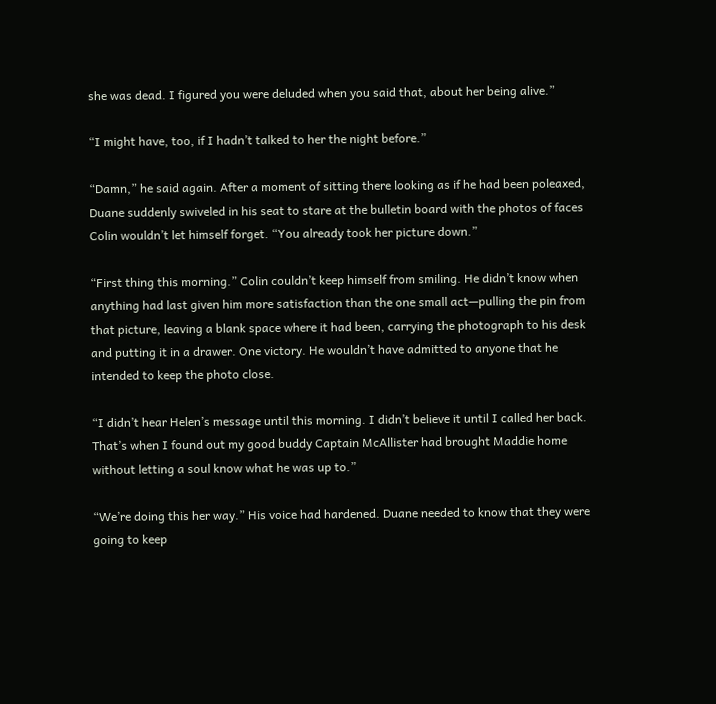she was dead. I figured you were deluded when you said that, about her being alive.”

“I might have, too, if I hadn’t talked to her the night before.”

“Damn,” he said again. After a moment of sitting there looking as if he had been poleaxed, Duane suddenly swiveled in his seat to stare at the bulletin board with the photos of faces Colin wouldn’t let himself forget. “You already took her picture down.”

“First thing this morning.” Colin couldn’t keep himself from smiling. He didn’t know when anything had last given him more satisfaction than the one small act—pulling the pin from that picture, leaving a blank space where it had been, carrying the photograph to his desk and putting it in a drawer. One victory. He wouldn’t have admitted to anyone that he intended to keep the photo close.

“I didn’t hear Helen’s message until this morning. I didn’t believe it until I called her back. That’s when I found out my good buddy Captain McAllister had brought Maddie home without letting a soul know what he was up to.”

“We’re doing this her way.” His voice had hardened. Duane needed to know that they were going to keep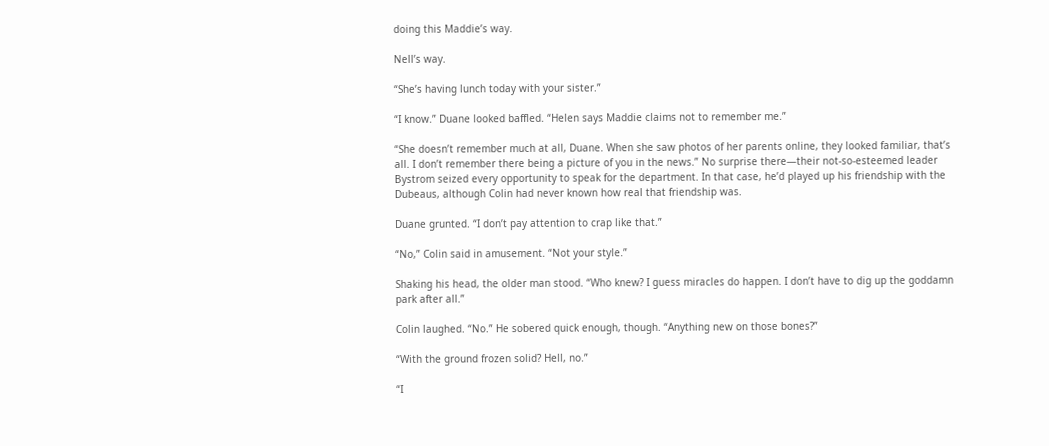doing this Maddie’s way.

Nell’s way.

“She’s having lunch today with your sister.”

“I know.” Duane looked baffled. “Helen says Maddie claims not to remember me.”

“She doesn’t remember much at all, Duane. When she saw photos of her parents online, they looked familiar, that’s all. I don’t remember there being a picture of you in the news.” No surprise there—their not-so-esteemed leader Bystrom seized every opportunity to speak for the department. In that case, he’d played up his friendship with the Dubeaus, although Colin had never known how real that friendship was.

Duane grunted. “I don’t pay attention to crap like that.”

“No,” Colin said in amusement. “Not your style.”

Shaking his head, the older man stood. “Who knew? I guess miracles do happen. I don’t have to dig up the goddamn park after all.”

Colin laughed. “No.” He sobered quick enough, though. “Anything new on those bones?”

“With the ground frozen solid? Hell, no.”

“I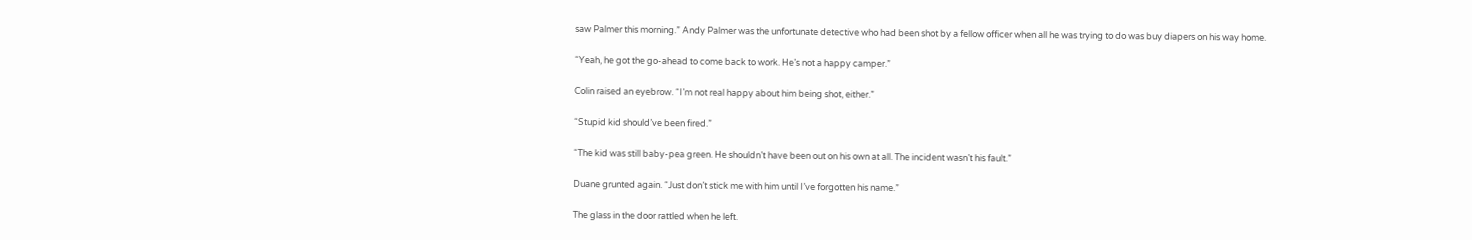saw Palmer this morning.” Andy Palmer was the unfortunate detective who had been shot by a fellow officer when all he was trying to do was buy diapers on his way home.

“Yeah, he got the go-ahead to come back to work. He’s not a happy camper.”

Colin raised an eyebrow. “I’m not real happy about him being shot, either.”

“Stupid kid should’ve been fired.”

“The kid was still baby-pea green. He shouldn’t have been out on his own at all. The incident wasn’t his fault.”

Duane grunted again. “Just don’t stick me with him until I’ve forgotten his name.”

The glass in the door rattled when he left.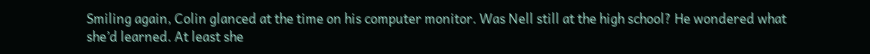Smiling again, Colin glanced at the time on his computer monitor. Was Nell still at the high school? He wondered what she’d learned. At least she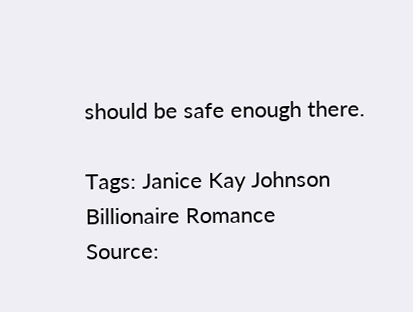should be safe enough there.

Tags: Janice Kay Johnson Billionaire Romance
Source: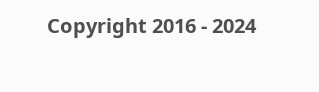Copyright 2016 - 2024